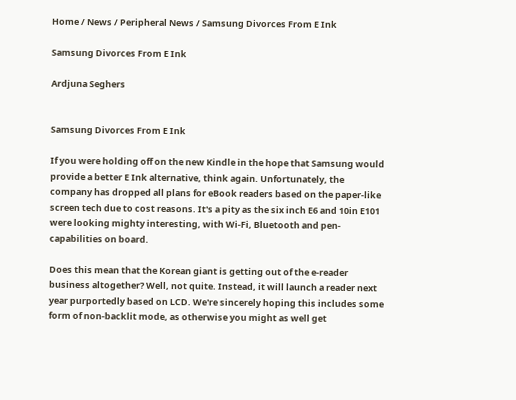Home / News / Peripheral News / Samsung Divorces From E Ink

Samsung Divorces From E Ink

Ardjuna Seghers


Samsung Divorces From E Ink

If you were holding off on the new Kindle in the hope that Samsung would provide a better E Ink alternative, think again. Unfortunately, the company has dropped all plans for eBook readers based on the paper-like screen tech due to cost reasons. It's a pity as the six inch E6 and 10in E101 were looking mighty interesting, with Wi-Fi, Bluetooth and pen-capabilities on board.

Does this mean that the Korean giant is getting out of the e-reader business altogether? Well, not quite. Instead, it will launch a reader next year purportedly based on LCD. We're sincerely hoping this includes some form of non-backlit mode, as otherwise you might as well get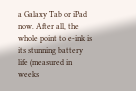a Galaxy Tab or iPad now. After all, the whole point to e-ink is its stunning battery life (measured in weeks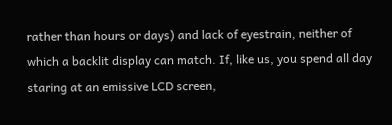rather than hours or days) and lack of eyestrain, neither of which a backlit display can match. If, like us, you spend all day staring at an emissive LCD screen,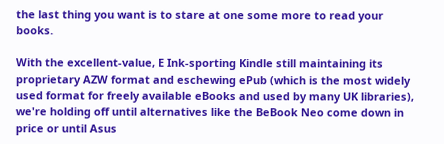the last thing you want is to stare at one some more to read your books.

With the excellent-value, E Ink-sporting Kindle still maintaining its proprietary AZW format and eschewing ePub (which is the most widely used format for freely available eBooks and used by many UK libraries), we're holding off until alternatives like the BeBook Neo come down in price or until Asus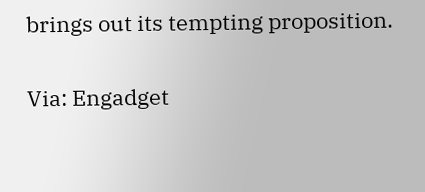brings out its tempting proposition.

Via: Engadget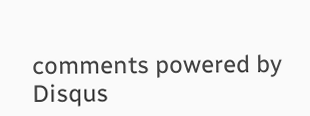comments powered by Disqus